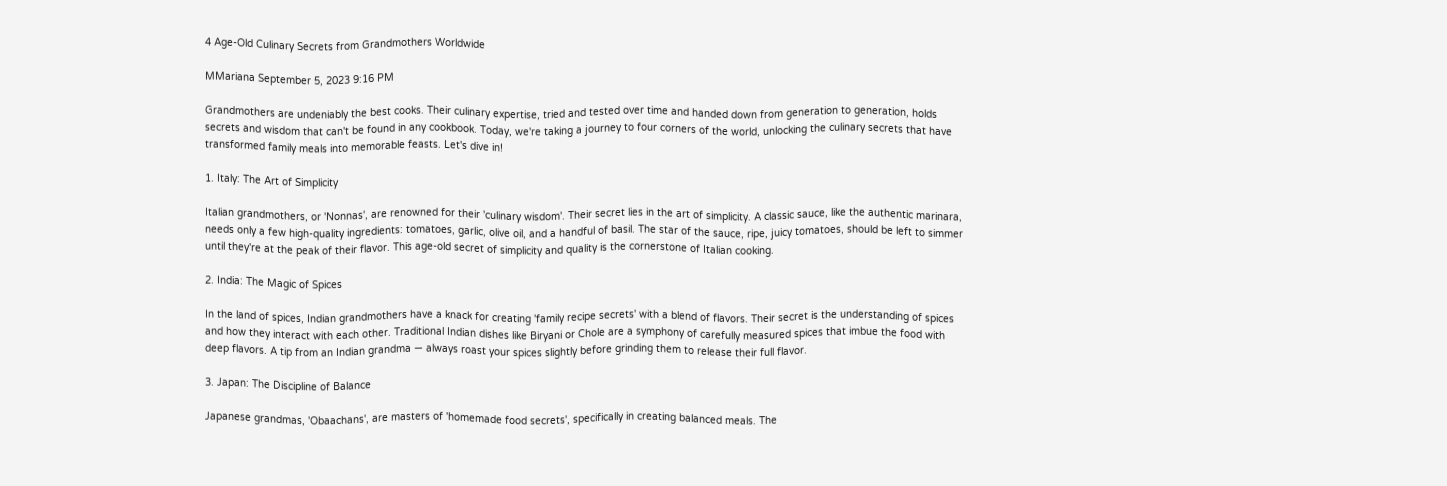4 Age-Old Culinary Secrets from Grandmothers Worldwide

MMariana September 5, 2023 9:16 PM

Grandmothers are undeniably the best cooks. Their culinary expertise, tried and tested over time and handed down from generation to generation, holds secrets and wisdom that can't be found in any cookbook. Today, we're taking a journey to four corners of the world, unlocking the culinary secrets that have transformed family meals into memorable feasts. Let's dive in!

1. Italy: The Art of Simplicity

Italian grandmothers, or 'Nonnas', are renowned for their 'culinary wisdom'. Their secret lies in the art of simplicity. A classic sauce, like the authentic marinara, needs only a few high-quality ingredients: tomatoes, garlic, olive oil, and a handful of basil. The star of the sauce, ripe, juicy tomatoes, should be left to simmer until they're at the peak of their flavor. This age-old secret of simplicity and quality is the cornerstone of Italian cooking.

2. India: The Magic of Spices

In the land of spices, Indian grandmothers have a knack for creating 'family recipe secrets' with a blend of flavors. Their secret is the understanding of spices and how they interact with each other. Traditional Indian dishes like Biryani or Chole are a symphony of carefully measured spices that imbue the food with deep flavors. A tip from an Indian grandma — always roast your spices slightly before grinding them to release their full flavor.

3. Japan: The Discipline of Balance

Japanese grandmas, 'Obaachans', are masters of 'homemade food secrets', specifically in creating balanced meals. The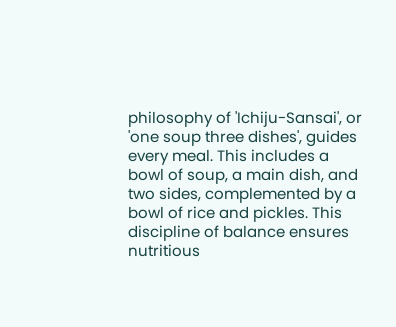philosophy of 'Ichiju-Sansai', or 'one soup three dishes', guides every meal. This includes a bowl of soup, a main dish, and two sides, complemented by a bowl of rice and pickles. This discipline of balance ensures nutritious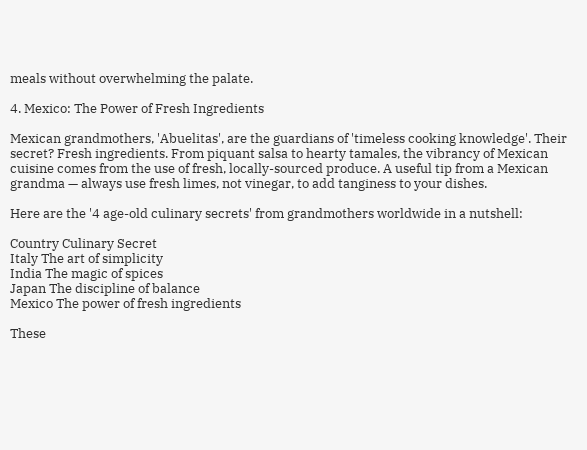meals without overwhelming the palate.

4. Mexico: The Power of Fresh Ingredients

Mexican grandmothers, 'Abuelitas', are the guardians of 'timeless cooking knowledge'. Their secret? Fresh ingredients. From piquant salsa to hearty tamales, the vibrancy of Mexican cuisine comes from the use of fresh, locally-sourced produce. A useful tip from a Mexican grandma — always use fresh limes, not vinegar, to add tanginess to your dishes.

Here are the '4 age-old culinary secrets' from grandmothers worldwide in a nutshell:

Country Culinary Secret
Italy The art of simplicity
India The magic of spices
Japan The discipline of balance
Mexico The power of fresh ingredients

These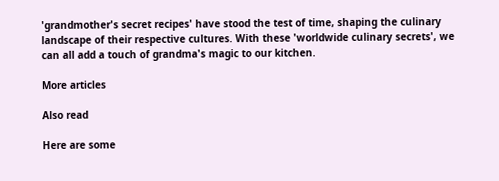'grandmother's secret recipes' have stood the test of time, shaping the culinary landscape of their respective cultures. With these 'worldwide culinary secrets', we can all add a touch of grandma's magic to our kitchen.

More articles

Also read

Here are some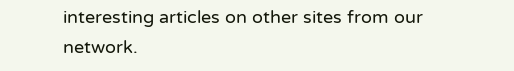interesting articles on other sites from our network.